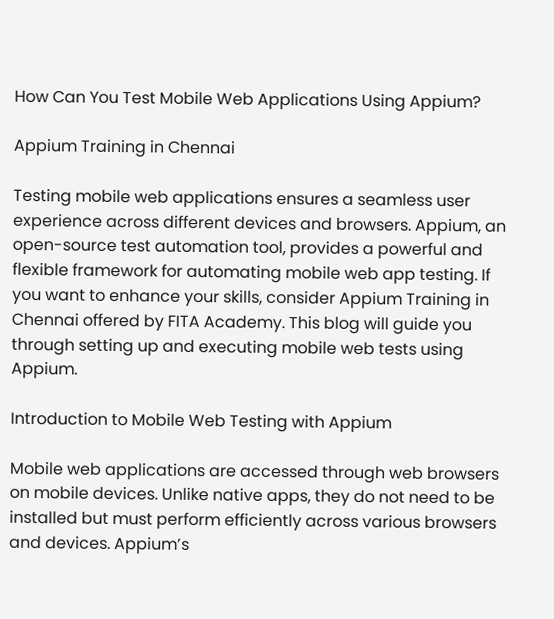How Can You Test Mobile Web Applications Using Appium?

Appium Training in Chennai

Testing mobile web applications ensures a seamless user experience across different devices and browsers. Appium, an open-source test automation tool, provides a powerful and flexible framework for automating mobile web app testing. If you want to enhance your skills, consider Appium Training in Chennai offered by FITA Academy. This blog will guide you through setting up and executing mobile web tests using Appium.

Introduction to Mobile Web Testing with Appium

Mobile web applications are accessed through web browsers on mobile devices. Unlike native apps, they do not need to be installed but must perform efficiently across various browsers and devices. Appium’s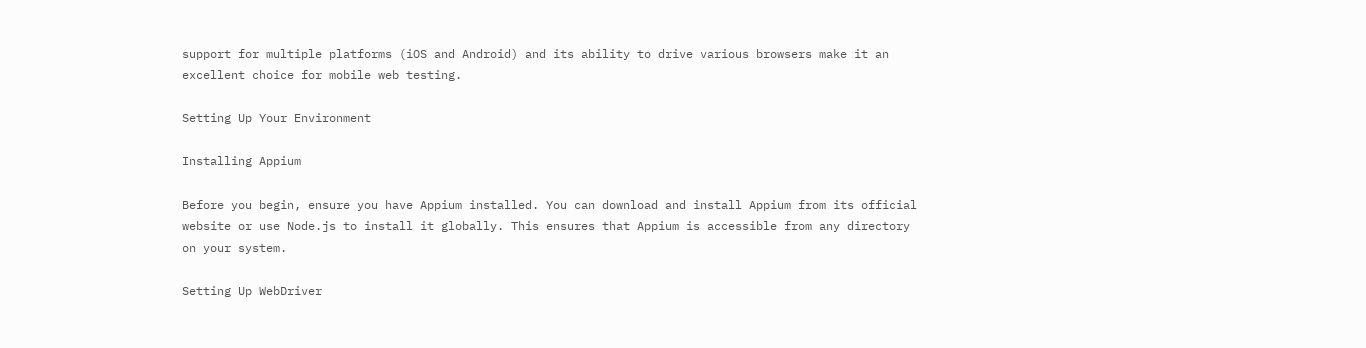support for multiple platforms (iOS and Android) and its ability to drive various browsers make it an excellent choice for mobile web testing.

Setting Up Your Environment

Installing Appium

Before you begin, ensure you have Appium installed. You can download and install Appium from its official website or use Node.js to install it globally. This ensures that Appium is accessible from any directory on your system.

Setting Up WebDriver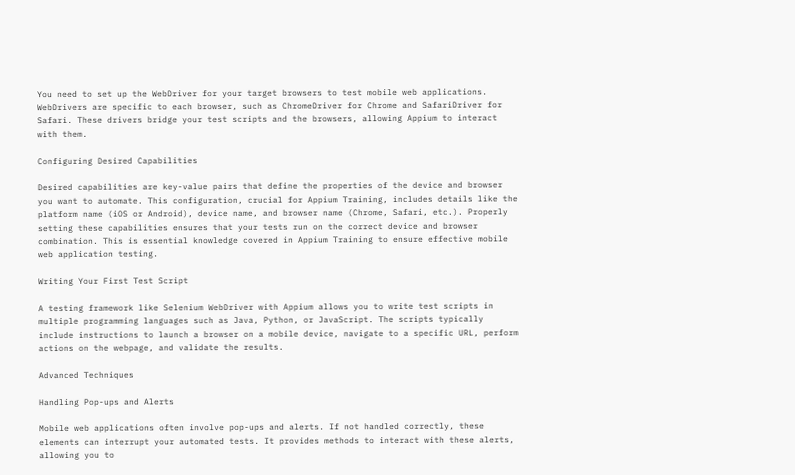You need to set up the WebDriver for your target browsers to test mobile web applications. WebDrivers are specific to each browser, such as ChromeDriver for Chrome and SafariDriver for Safari. These drivers bridge your test scripts and the browsers, allowing Appium to interact with them.

Configuring Desired Capabilities

Desired capabilities are key-value pairs that define the properties of the device and browser you want to automate. This configuration, crucial for Appium Training, includes details like the platform name (iOS or Android), device name, and browser name (Chrome, Safari, etc.). Properly setting these capabilities ensures that your tests run on the correct device and browser combination. This is essential knowledge covered in Appium Training to ensure effective mobile web application testing.

Writing Your First Test Script

A testing framework like Selenium WebDriver with Appium allows you to write test scripts in multiple programming languages such as Java, Python, or JavaScript. The scripts typically include instructions to launch a browser on a mobile device, navigate to a specific URL, perform actions on the webpage, and validate the results.

Advanced Techniques

Handling Pop-ups and Alerts

Mobile web applications often involve pop-ups and alerts. If not handled correctly, these elements can interrupt your automated tests. It provides methods to interact with these alerts, allowing you to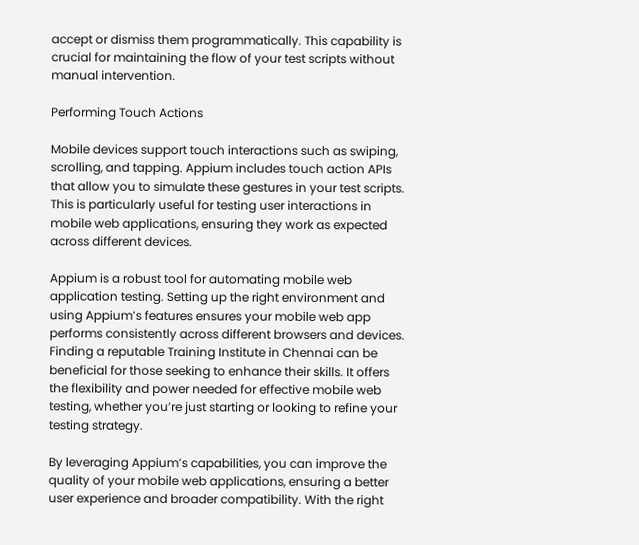accept or dismiss them programmatically. This capability is crucial for maintaining the flow of your test scripts without manual intervention.

Performing Touch Actions

Mobile devices support touch interactions such as swiping, scrolling, and tapping. Appium includes touch action APIs that allow you to simulate these gestures in your test scripts. This is particularly useful for testing user interactions in mobile web applications, ensuring they work as expected across different devices.

Appium is a robust tool for automating mobile web application testing. Setting up the right environment and using Appium’s features ensures your mobile web app performs consistently across different browsers and devices. Finding a reputable Training Institute in Chennai can be beneficial for those seeking to enhance their skills. It offers the flexibility and power needed for effective mobile web testing, whether you’re just starting or looking to refine your testing strategy.

By leveraging Appium’s capabilities, you can improve the quality of your mobile web applications, ensuring a better user experience and broader compatibility. With the right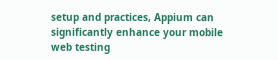setup and practices, Appium can significantly enhance your mobile web testing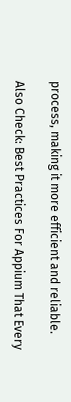process, making it more efficient and reliable.

Also Check: Best Practices For Appium That Every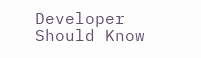Developer Should Know